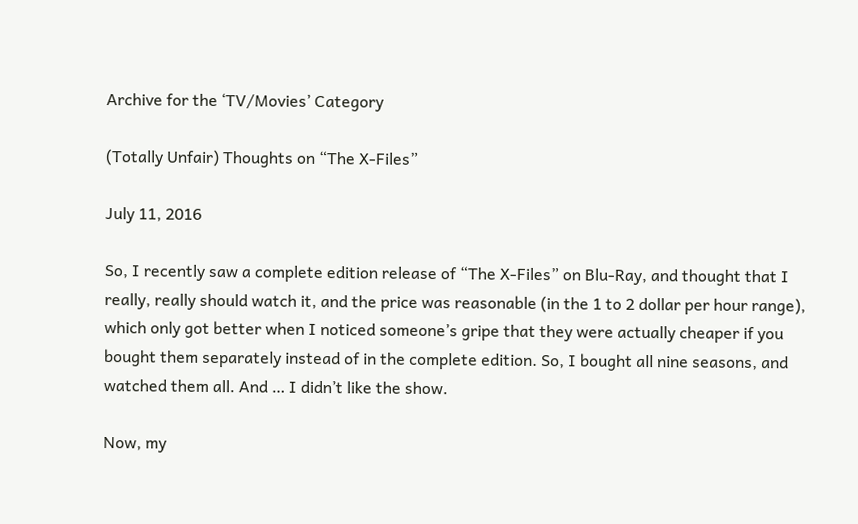Archive for the ‘TV/Movies’ Category

(Totally Unfair) Thoughts on “The X-Files”

July 11, 2016

So, I recently saw a complete edition release of “The X-Files” on Blu-Ray, and thought that I really, really should watch it, and the price was reasonable (in the 1 to 2 dollar per hour range), which only got better when I noticed someone’s gripe that they were actually cheaper if you bought them separately instead of in the complete edition. So, I bought all nine seasons, and watched them all. And … I didn’t like the show.

Now, my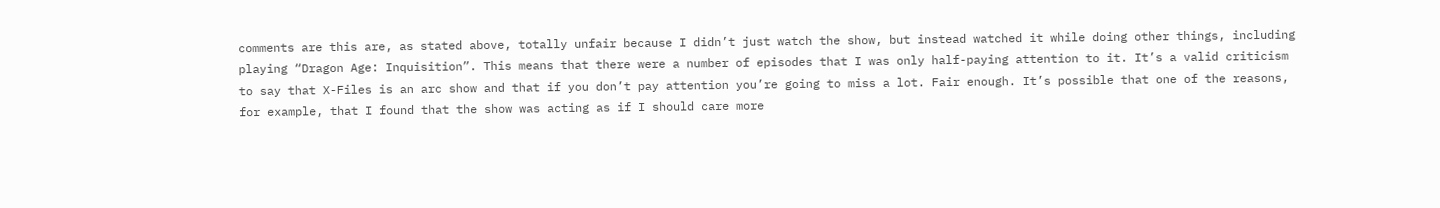comments are this are, as stated above, totally unfair because I didn’t just watch the show, but instead watched it while doing other things, including playing “Dragon Age: Inquisition”. This means that there were a number of episodes that I was only half-paying attention to it. It’s a valid criticism to say that X-Files is an arc show and that if you don’t pay attention you’re going to miss a lot. Fair enough. It’s possible that one of the reasons, for example, that I found that the show was acting as if I should care more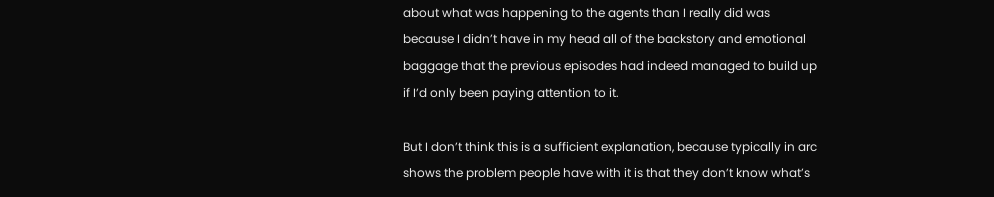about what was happening to the agents than I really did was because I didn’t have in my head all of the backstory and emotional baggage that the previous episodes had indeed managed to build up if I’d only been paying attention to it.

But I don’t think this is a sufficient explanation, because typically in arc shows the problem people have with it is that they don’t know what’s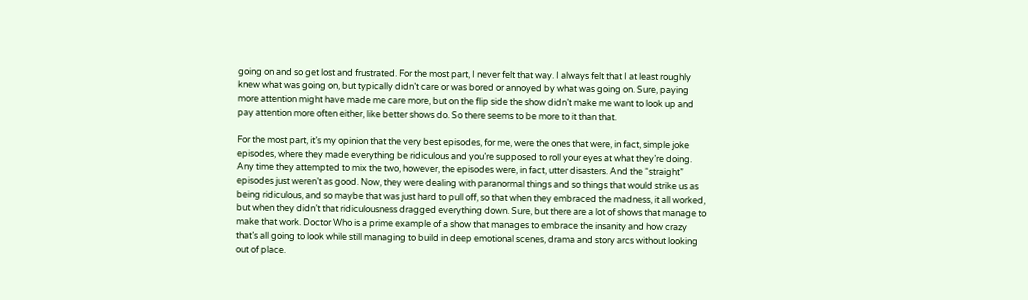going on and so get lost and frustrated. For the most part, I never felt that way. I always felt that I at least roughly knew what was going on, but typically didn’t care or was bored or annoyed by what was going on. Sure, paying more attention might have made me care more, but on the flip side the show didn’t make me want to look up and pay attention more often either, like better shows do. So there seems to be more to it than that.

For the most part, it’s my opinion that the very best episodes, for me, were the ones that were, in fact, simple joke episodes, where they made everything be ridiculous and you’re supposed to roll your eyes at what they’re doing. Any time they attempted to mix the two, however, the episodes were, in fact, utter disasters. And the “straight” episodes just weren’t as good. Now, they were dealing with paranormal things and so things that would strike us as being ridiculous, and so maybe that was just hard to pull off, so that when they embraced the madness, it all worked, but when they didn’t that ridiculousness dragged everything down. Sure, but there are a lot of shows that manage to make that work. Doctor Who is a prime example of a show that manages to embrace the insanity and how crazy that’s all going to look while still managing to build in deep emotional scenes, drama and story arcs without looking out of place.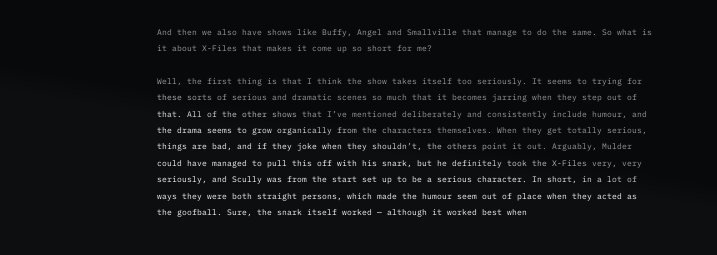And then we also have shows like Buffy, Angel and Smallville that manage to do the same. So what is it about X-Files that makes it come up so short for me?

Well, the first thing is that I think the show takes itself too seriously. It seems to trying for these sorts of serious and dramatic scenes so much that it becomes jarring when they step out of that. All of the other shows that I’ve mentioned deliberately and consistently include humour, and the drama seems to grow organically from the characters themselves. When they get totally serious, things are bad, and if they joke when they shouldn’t, the others point it out. Arguably, Mulder could have managed to pull this off with his snark, but he definitely took the X-Files very, very seriously, and Scully was from the start set up to be a serious character. In short, in a lot of ways they were both straight persons, which made the humour seem out of place when they acted as the goofball. Sure, the snark itself worked — although it worked best when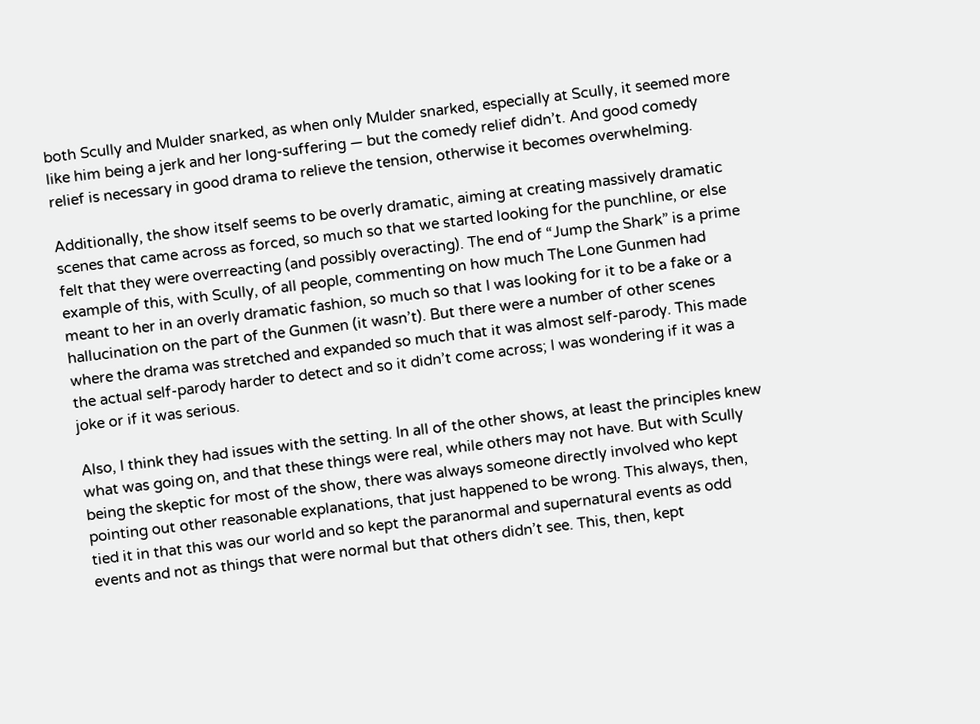both Scully and Mulder snarked, as when only Mulder snarked, especially at Scully, it seemed more like him being a jerk and her long-suffering — but the comedy relief didn’t. And good comedy relief is necessary in good drama to relieve the tension, otherwise it becomes overwhelming.

Additionally, the show itself seems to be overly dramatic, aiming at creating massively dramatic scenes that came across as forced, so much so that we started looking for the punchline, or else felt that they were overreacting (and possibly overacting). The end of “Jump the Shark” is a prime example of this, with Scully, of all people, commenting on how much The Lone Gunmen had meant to her in an overly dramatic fashion, so much so that I was looking for it to be a fake or a hallucination on the part of the Gunmen (it wasn’t). But there were a number of other scenes where the drama was stretched and expanded so much that it was almost self-parody. This made the actual self-parody harder to detect and so it didn’t come across; I was wondering if it was a joke or if it was serious.

Also, I think they had issues with the setting. In all of the other shows, at least the principles knew what was going on, and that these things were real, while others may not have. But with Scully being the skeptic for most of the show, there was always someone directly involved who kept pointing out other reasonable explanations, that just happened to be wrong. This always, then, tied it in that this was our world and so kept the paranormal and supernatural events as odd events and not as things that were normal but that others didn’t see. This, then, kept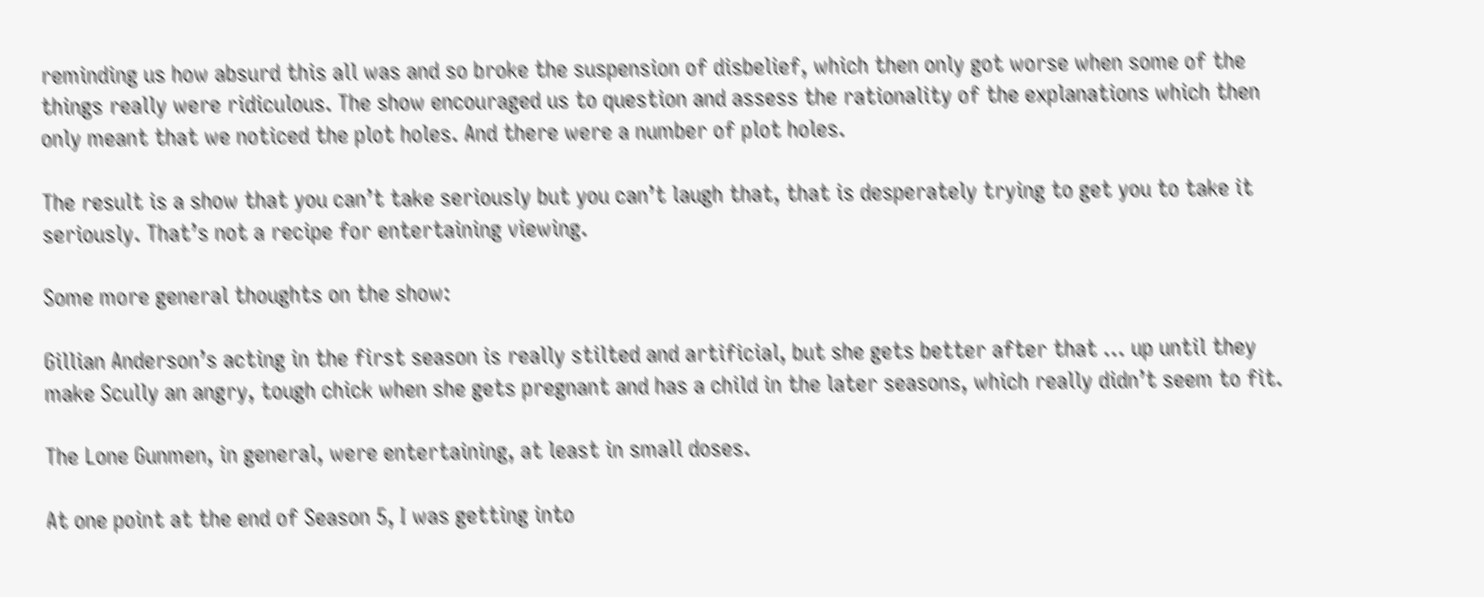reminding us how absurd this all was and so broke the suspension of disbelief, which then only got worse when some of the things really were ridiculous. The show encouraged us to question and assess the rationality of the explanations which then only meant that we noticed the plot holes. And there were a number of plot holes.

The result is a show that you can’t take seriously but you can’t laugh that, that is desperately trying to get you to take it seriously. That’s not a recipe for entertaining viewing.

Some more general thoughts on the show:

Gillian Anderson’s acting in the first season is really stilted and artificial, but she gets better after that … up until they make Scully an angry, tough chick when she gets pregnant and has a child in the later seasons, which really didn’t seem to fit.

The Lone Gunmen, in general, were entertaining, at least in small doses.

At one point at the end of Season 5, I was getting into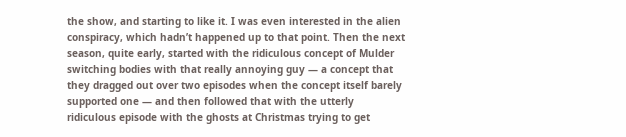the show, and starting to like it. I was even interested in the alien conspiracy, which hadn’t happened up to that point. Then the next season, quite early, started with the ridiculous concept of Mulder switching bodies with that really annoying guy — a concept that they dragged out over two episodes when the concept itself barely supported one — and then followed that with the utterly ridiculous episode with the ghosts at Christmas trying to get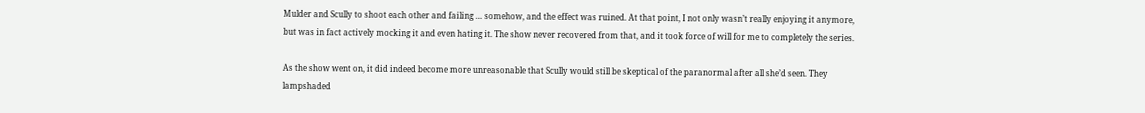Mulder and Scully to shoot each other and failing … somehow, and the effect was ruined. At that point, I not only wasn’t really enjoying it anymore, but was in fact actively mocking it and even hating it. The show never recovered from that, and it took force of will for me to completely the series.

As the show went on, it did indeed become more unreasonable that Scully would still be skeptical of the paranormal after all she’d seen. They lampshaded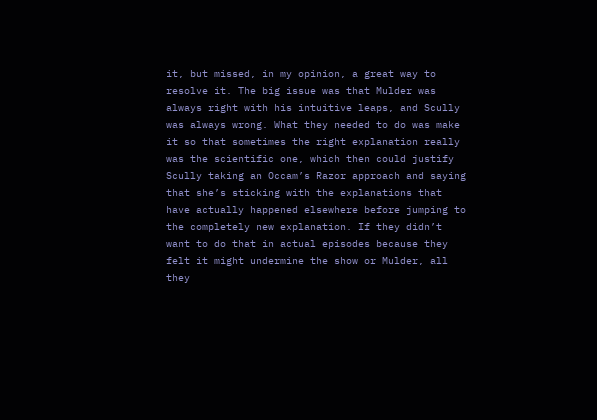it, but missed, in my opinion, a great way to resolve it. The big issue was that Mulder was always right with his intuitive leaps, and Scully was always wrong. What they needed to do was make it so that sometimes the right explanation really was the scientific one, which then could justify Scully taking an Occam’s Razor approach and saying that she’s sticking with the explanations that have actually happened elsewhere before jumping to the completely new explanation. If they didn’t want to do that in actual episodes because they felt it might undermine the show or Mulder, all they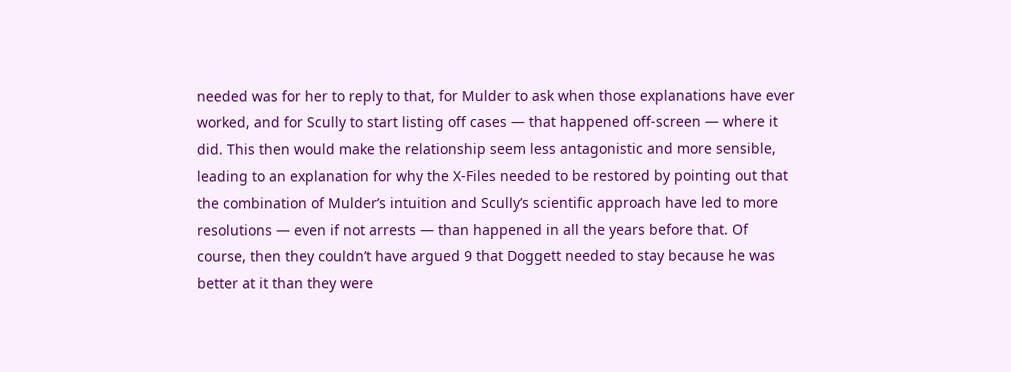needed was for her to reply to that, for Mulder to ask when those explanations have ever worked, and for Scully to start listing off cases — that happened off-screen — where it did. This then would make the relationship seem less antagonistic and more sensible, leading to an explanation for why the X-Files needed to be restored by pointing out that the combination of Mulder’s intuition and Scully’s scientific approach have led to more resolutions — even if not arrests — than happened in all the years before that. Of course, then they couldn’t have argued 9 that Doggett needed to stay because he was better at it than they were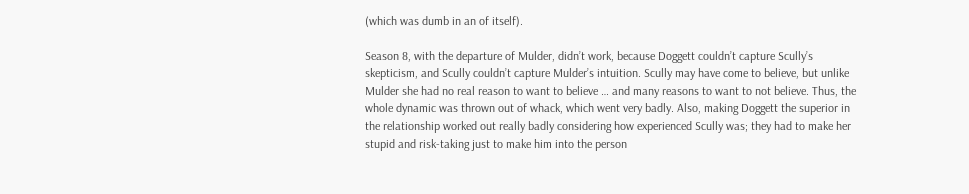(which was dumb in an of itself).

Season 8, with the departure of Mulder, didn’t work, because Doggett couldn’t capture Scully’s skepticism, and Scully couldn’t capture Mulder’s intuition. Scully may have come to believe, but unlike Mulder she had no real reason to want to believe … and many reasons to want to not believe. Thus, the whole dynamic was thrown out of whack, which went very badly. Also, making Doggett the superior in the relationship worked out really badly considering how experienced Scully was; they had to make her stupid and risk-taking just to make him into the person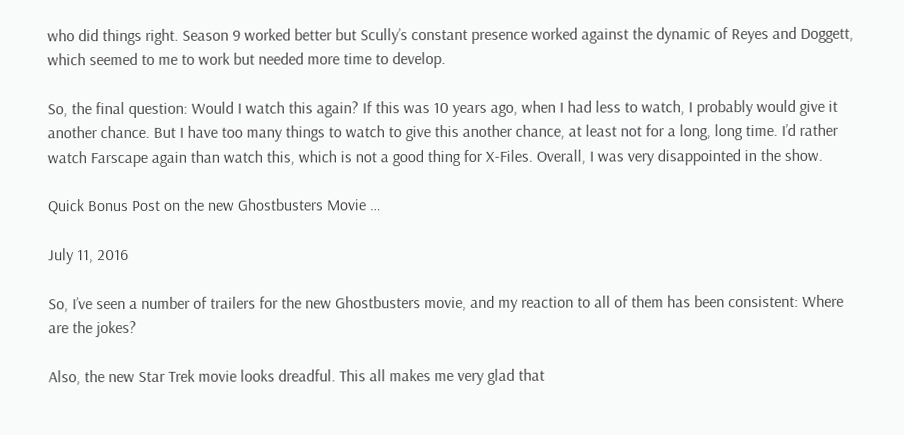who did things right. Season 9 worked better but Scully’s constant presence worked against the dynamic of Reyes and Doggett, which seemed to me to work but needed more time to develop.

So, the final question: Would I watch this again? If this was 10 years ago, when I had less to watch, I probably would give it another chance. But I have too many things to watch to give this another chance, at least not for a long, long time. I’d rather watch Farscape again than watch this, which is not a good thing for X-Files. Overall, I was very disappointed in the show.

Quick Bonus Post on the new Ghostbusters Movie …

July 11, 2016

So, I’ve seen a number of trailers for the new Ghostbusters movie, and my reaction to all of them has been consistent: Where are the jokes?

Also, the new Star Trek movie looks dreadful. This all makes me very glad that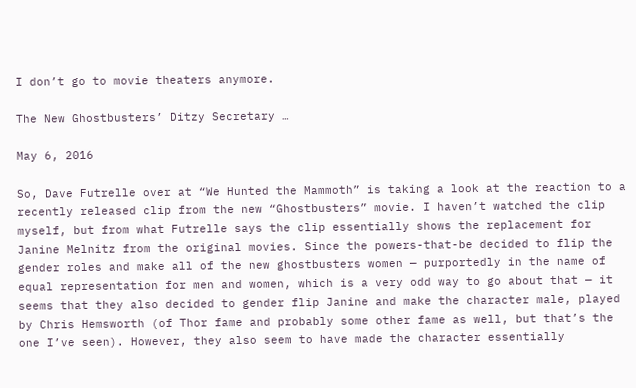I don’t go to movie theaters anymore.

The New Ghostbusters’ Ditzy Secretary …

May 6, 2016

So, Dave Futrelle over at “We Hunted the Mammoth” is taking a look at the reaction to a recently released clip from the new “Ghostbusters” movie. I haven’t watched the clip myself, but from what Futrelle says the clip essentially shows the replacement for Janine Melnitz from the original movies. Since the powers-that-be decided to flip the gender roles and make all of the new ghostbusters women — purportedly in the name of equal representation for men and women, which is a very odd way to go about that — it seems that they also decided to gender flip Janine and make the character male, played by Chris Hemsworth (of Thor fame and probably some other fame as well, but that’s the one I’ve seen). However, they also seem to have made the character essentially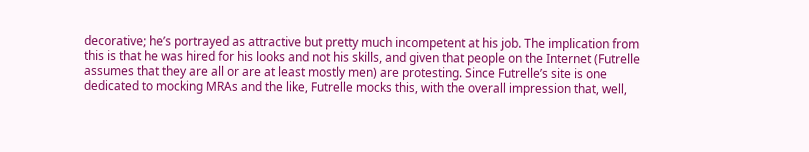decorative; he’s portrayed as attractive but pretty much incompetent at his job. The implication from this is that he was hired for his looks and not his skills, and given that people on the Internet (Futrelle assumes that they are all or are at least mostly men) are protesting. Since Futrelle’s site is one dedicated to mocking MRAs and the like, Futrelle mocks this, with the overall impression that, well,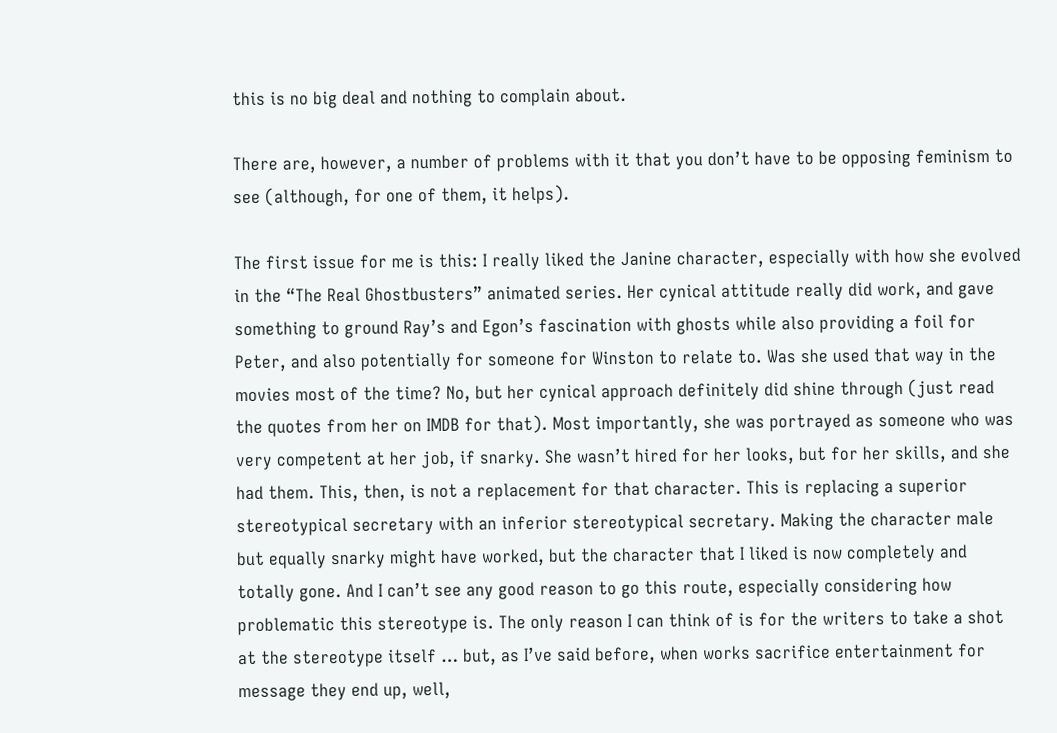this is no big deal and nothing to complain about.

There are, however, a number of problems with it that you don’t have to be opposing feminism to see (although, for one of them, it helps).

The first issue for me is this: I really liked the Janine character, especially with how she evolved in the “The Real Ghostbusters” animated series. Her cynical attitude really did work, and gave something to ground Ray’s and Egon’s fascination with ghosts while also providing a foil for Peter, and also potentially for someone for Winston to relate to. Was she used that way in the movies most of the time? No, but her cynical approach definitely did shine through (just read the quotes from her on IMDB for that). Most importantly, she was portrayed as someone who was very competent at her job, if snarky. She wasn’t hired for her looks, but for her skills, and she had them. This, then, is not a replacement for that character. This is replacing a superior stereotypical secretary with an inferior stereotypical secretary. Making the character male but equally snarky might have worked, but the character that I liked is now completely and totally gone. And I can’t see any good reason to go this route, especially considering how problematic this stereotype is. The only reason I can think of is for the writers to take a shot at the stereotype itself … but, as I’ve said before, when works sacrifice entertainment for message they end up, well,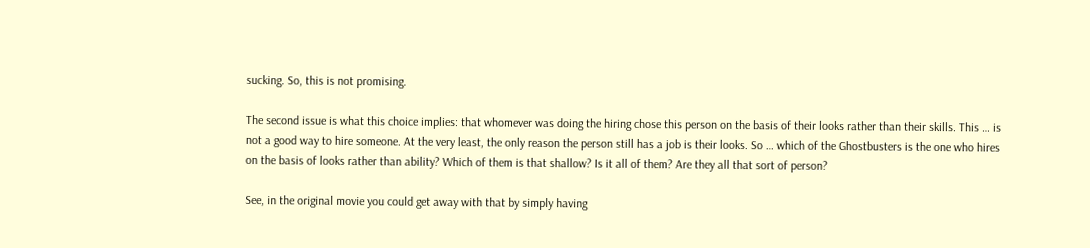sucking. So, this is not promising.

The second issue is what this choice implies: that whomever was doing the hiring chose this person on the basis of their looks rather than their skills. This … is not a good way to hire someone. At the very least, the only reason the person still has a job is their looks. So … which of the Ghostbusters is the one who hires on the basis of looks rather than ability? Which of them is that shallow? Is it all of them? Are they all that sort of person?

See, in the original movie you could get away with that by simply having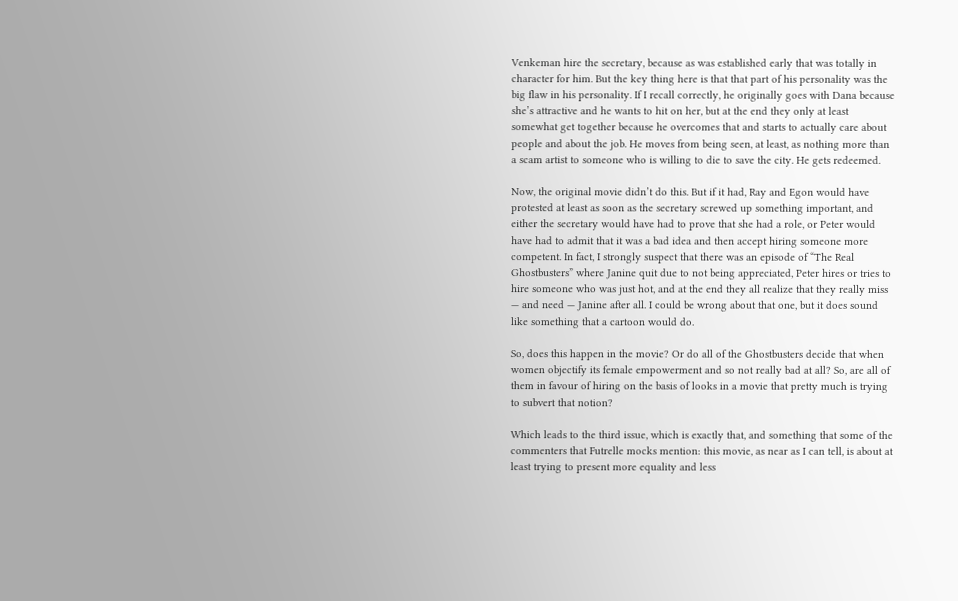Venkeman hire the secretary, because as was established early that was totally in character for him. But the key thing here is that that part of his personality was the big flaw in his personality. If I recall correctly, he originally goes with Dana because she’s attractive and he wants to hit on her, but at the end they only at least somewhat get together because he overcomes that and starts to actually care about people and about the job. He moves from being seen, at least, as nothing more than a scam artist to someone who is willing to die to save the city. He gets redeemed.

Now, the original movie didn’t do this. But if it had, Ray and Egon would have protested at least as soon as the secretary screwed up something important, and either the secretary would have had to prove that she had a role, or Peter would have had to admit that it was a bad idea and then accept hiring someone more competent. In fact, I strongly suspect that there was an episode of “The Real Ghostbusters” where Janine quit due to not being appreciated, Peter hires or tries to hire someone who was just hot, and at the end they all realize that they really miss — and need — Janine after all. I could be wrong about that one, but it does sound like something that a cartoon would do.

So, does this happen in the movie? Or do all of the Ghostbusters decide that when women objectify its female empowerment and so not really bad at all? So, are all of them in favour of hiring on the basis of looks in a movie that pretty much is trying to subvert that notion?

Which leads to the third issue, which is exactly that, and something that some of the commenters that Futrelle mocks mention: this movie, as near as I can tell, is about at least trying to present more equality and less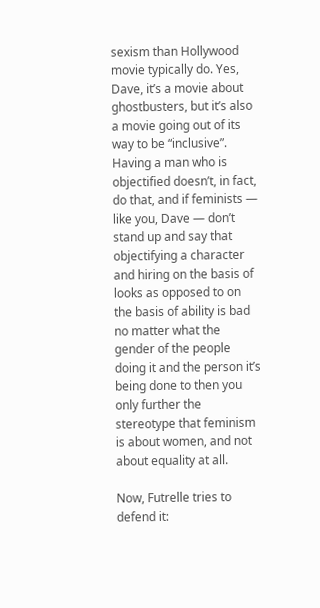sexism than Hollywood movie typically do. Yes, Dave, it’s a movie about ghostbusters, but it’s also a movie going out of its way to be “inclusive”. Having a man who is objectified doesn’t, in fact, do that, and if feminists — like you, Dave — don’t stand up and say that objectifying a character and hiring on the basis of looks as opposed to on the basis of ability is bad no matter what the gender of the people doing it and the person it’s being done to then you only further the stereotype that feminism is about women, and not about equality at all.

Now, Futrelle tries to defend it: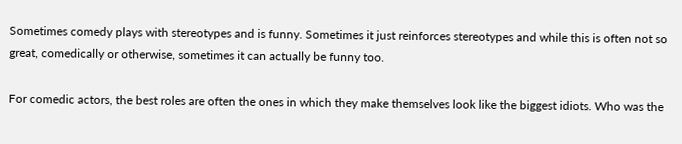Sometimes comedy plays with stereotypes and is funny. Sometimes it just reinforces stereotypes and while this is often not so great, comedically or otherwise, sometimes it can actually be funny too.

For comedic actors, the best roles are often the ones in which they make themselves look like the biggest idiots. Who was the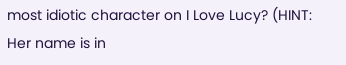most idiotic character on I Love Lucy? (HINT: Her name is in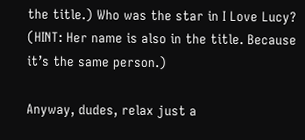the title.) Who was the star in I Love Lucy? (HINT: Her name is also in the title. Because it’s the same person.)

Anyway, dudes, relax just a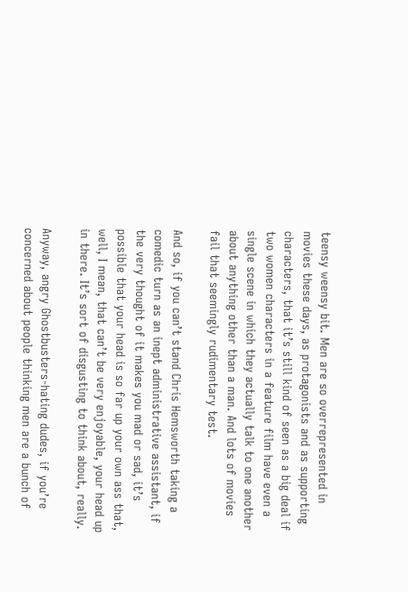teensy weensy bit. Men are so overrepresented in movies these days, as protagonists and as supporting characters, that it’s still kind of seen as a big deal if two women characters in a feature film have even a single scene in which they actually talk to one another about anything other than a man. And lots of movies fail that seemingly rudimentary test.

And so, if you can’t stand Chris Hemsworth taking a comedic turn as an inept administrative assistant, if the very thought of it makes you mad or sad, it’s possible that your head is so far up your own ass that, well, I mean, that can’t be very enjoyable, your head up in there. It’s sort of disgusting to think about, really.

Anyway, angry Ghostbusters-hating dudes, if you’re concerned about people thinking men are a bunch of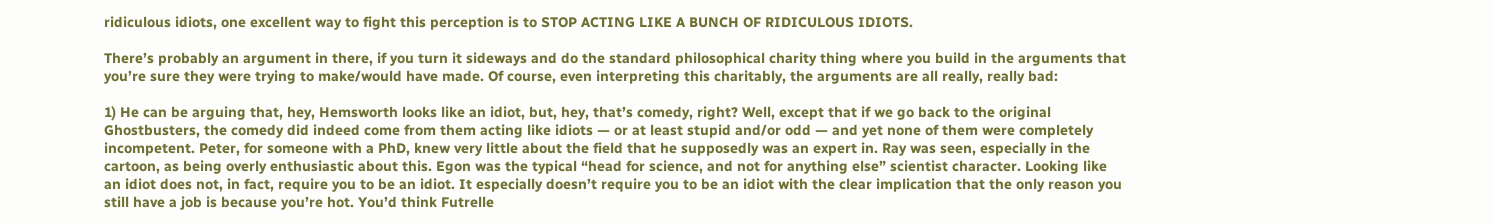ridiculous idiots, one excellent way to fight this perception is to STOP ACTING LIKE A BUNCH OF RIDICULOUS IDIOTS.

There’s probably an argument in there, if you turn it sideways and do the standard philosophical charity thing where you build in the arguments that you’re sure they were trying to make/would have made. Of course, even interpreting this charitably, the arguments are all really, really bad:

1) He can be arguing that, hey, Hemsworth looks like an idiot, but, hey, that’s comedy, right? Well, except that if we go back to the original Ghostbusters, the comedy did indeed come from them acting like idiots — or at least stupid and/or odd — and yet none of them were completely incompetent. Peter, for someone with a PhD, knew very little about the field that he supposedly was an expert in. Ray was seen, especially in the cartoon, as being overly enthusiastic about this. Egon was the typical “head for science, and not for anything else” scientist character. Looking like an idiot does not, in fact, require you to be an idiot. It especially doesn’t require you to be an idiot with the clear implication that the only reason you still have a job is because you’re hot. You’d think Futrelle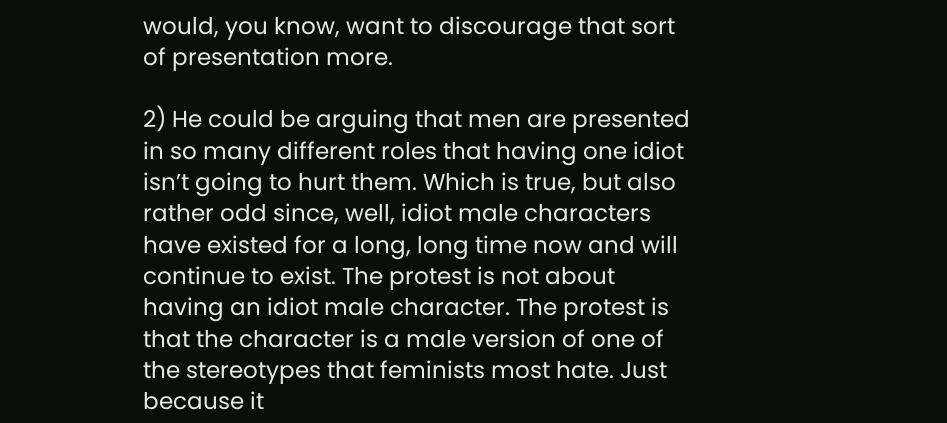would, you know, want to discourage that sort of presentation more.

2) He could be arguing that men are presented in so many different roles that having one idiot isn’t going to hurt them. Which is true, but also rather odd since, well, idiot male characters have existed for a long, long time now and will continue to exist. The protest is not about having an idiot male character. The protest is that the character is a male version of one of the stereotypes that feminists most hate. Just because it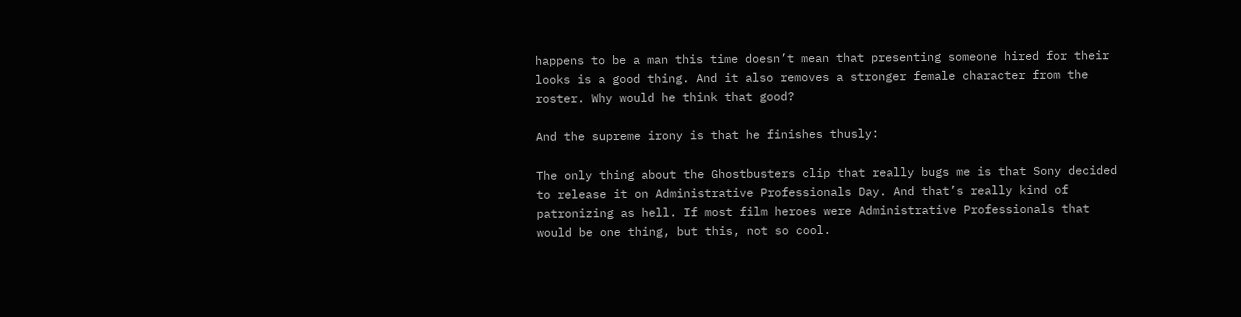happens to be a man this time doesn’t mean that presenting someone hired for their looks is a good thing. And it also removes a stronger female character from the roster. Why would he think that good?

And the supreme irony is that he finishes thusly:

The only thing about the Ghostbusters clip that really bugs me is that Sony decided to release it on Administrative Professionals Day. And that’s really kind of patronizing as hell. If most film heroes were Administrative Professionals that would be one thing, but this, not so cool.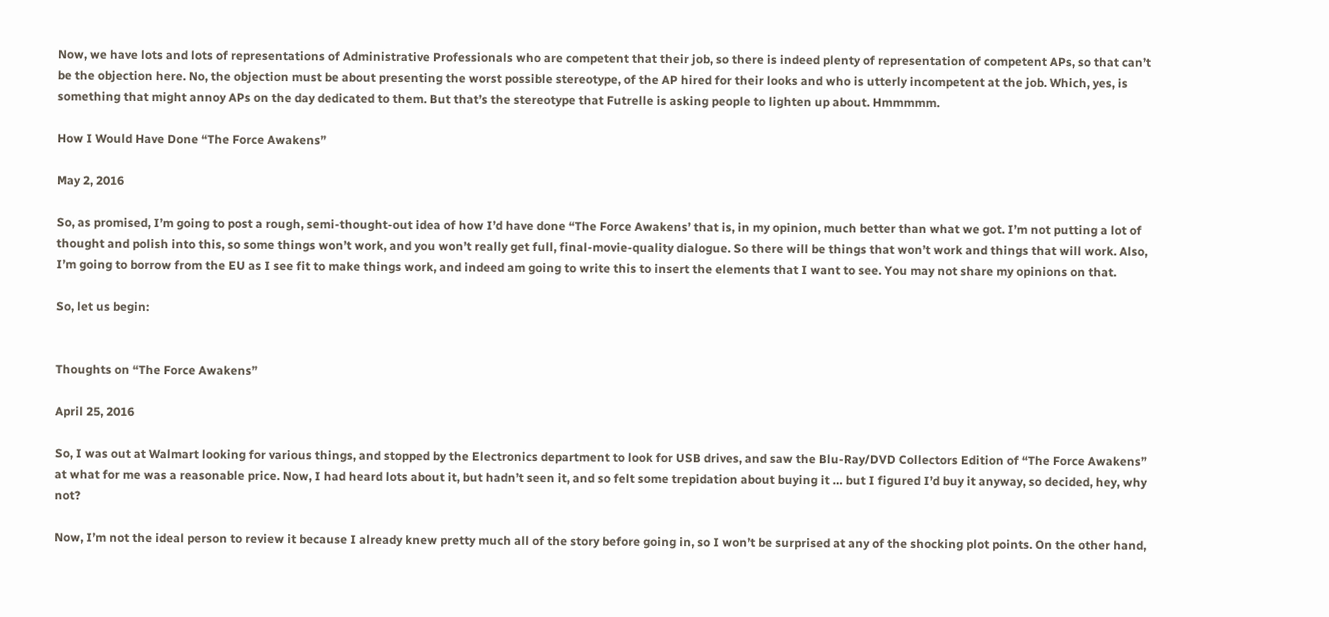Now, we have lots and lots of representations of Administrative Professionals who are competent that their job, so there is indeed plenty of representation of competent APs, so that can’t be the objection here. No, the objection must be about presenting the worst possible stereotype, of the AP hired for their looks and who is utterly incompetent at the job. Which, yes, is something that might annoy APs on the day dedicated to them. But that’s the stereotype that Futrelle is asking people to lighten up about. Hmmmmm.

How I Would Have Done “The Force Awakens”

May 2, 2016

So, as promised, I’m going to post a rough, semi-thought-out idea of how I’d have done “The Force Awakens’ that is, in my opinion, much better than what we got. I’m not putting a lot of thought and polish into this, so some things won’t work, and you won’t really get full, final-movie-quality dialogue. So there will be things that won’t work and things that will work. Also, I’m going to borrow from the EU as I see fit to make things work, and indeed am going to write this to insert the elements that I want to see. You may not share my opinions on that.

So, let us begin:


Thoughts on “The Force Awakens”

April 25, 2016

So, I was out at Walmart looking for various things, and stopped by the Electronics department to look for USB drives, and saw the Blu-Ray/DVD Collectors Edition of “The Force Awakens” at what for me was a reasonable price. Now, I had heard lots about it, but hadn’t seen it, and so felt some trepidation about buying it … but I figured I’d buy it anyway, so decided, hey, why not?

Now, I’m not the ideal person to review it because I already knew pretty much all of the story before going in, so I won’t be surprised at any of the shocking plot points. On the other hand,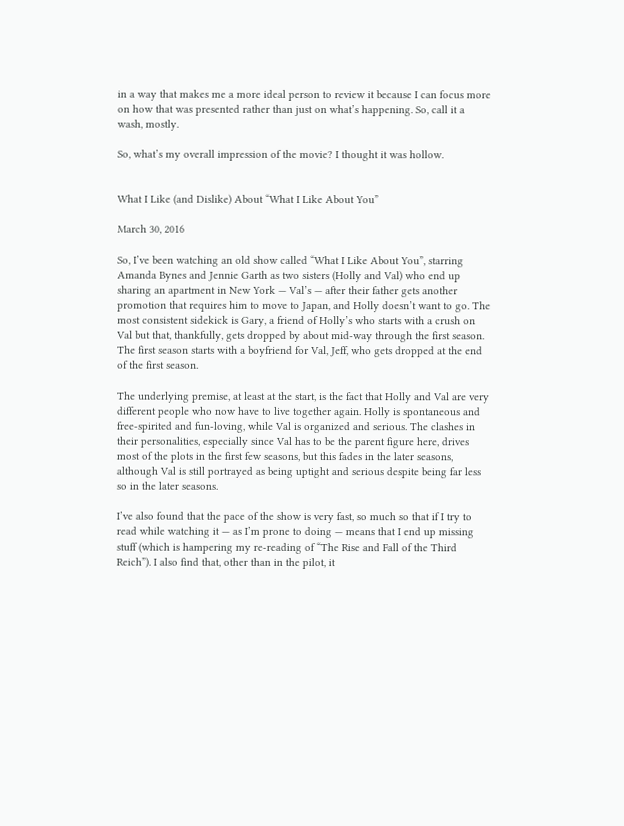in a way that makes me a more ideal person to review it because I can focus more on how that was presented rather than just on what’s happening. So, call it a wash, mostly.

So, what’s my overall impression of the movie? I thought it was hollow.


What I Like (and Dislike) About “What I Like About You”

March 30, 2016

So, I’ve been watching an old show called “What I Like About You”, starring Amanda Bynes and Jennie Garth as two sisters (Holly and Val) who end up sharing an apartment in New York — Val’s — after their father gets another promotion that requires him to move to Japan, and Holly doesn’t want to go. The most consistent sidekick is Gary, a friend of Holly’s who starts with a crush on Val but that, thankfully, gets dropped by about mid-way through the first season. The first season starts with a boyfriend for Val, Jeff, who gets dropped at the end of the first season.

The underlying premise, at least at the start, is the fact that Holly and Val are very different people who now have to live together again. Holly is spontaneous and free-spirited and fun-loving, while Val is organized and serious. The clashes in their personalities, especially since Val has to be the parent figure here, drives most of the plots in the first few seasons, but this fades in the later seasons, although Val is still portrayed as being uptight and serious despite being far less so in the later seasons.

I’ve also found that the pace of the show is very fast, so much so that if I try to read while watching it — as I’m prone to doing — means that I end up missing stuff (which is hampering my re-reading of “The Rise and Fall of the Third Reich”). I also find that, other than in the pilot, it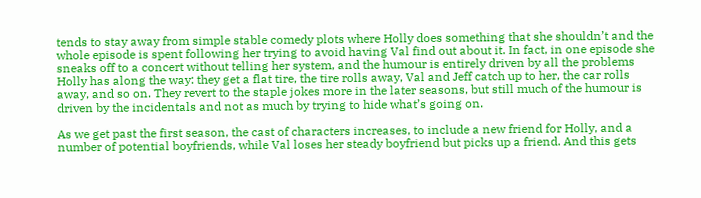tends to stay away from simple stable comedy plots where Holly does something that she shouldn’t and the whole episode is spent following her trying to avoid having Val find out about it. In fact, in one episode she sneaks off to a concert without telling her system, and the humour is entirely driven by all the problems Holly has along the way: they get a flat tire, the tire rolls away, Val and Jeff catch up to her, the car rolls away, and so on. They revert to the staple jokes more in the later seasons, but still much of the humour is driven by the incidentals and not as much by trying to hide what’s going on.

As we get past the first season, the cast of characters increases, to include a new friend for Holly, and a number of potential boyfriends, while Val loses her steady boyfriend but picks up a friend. And this gets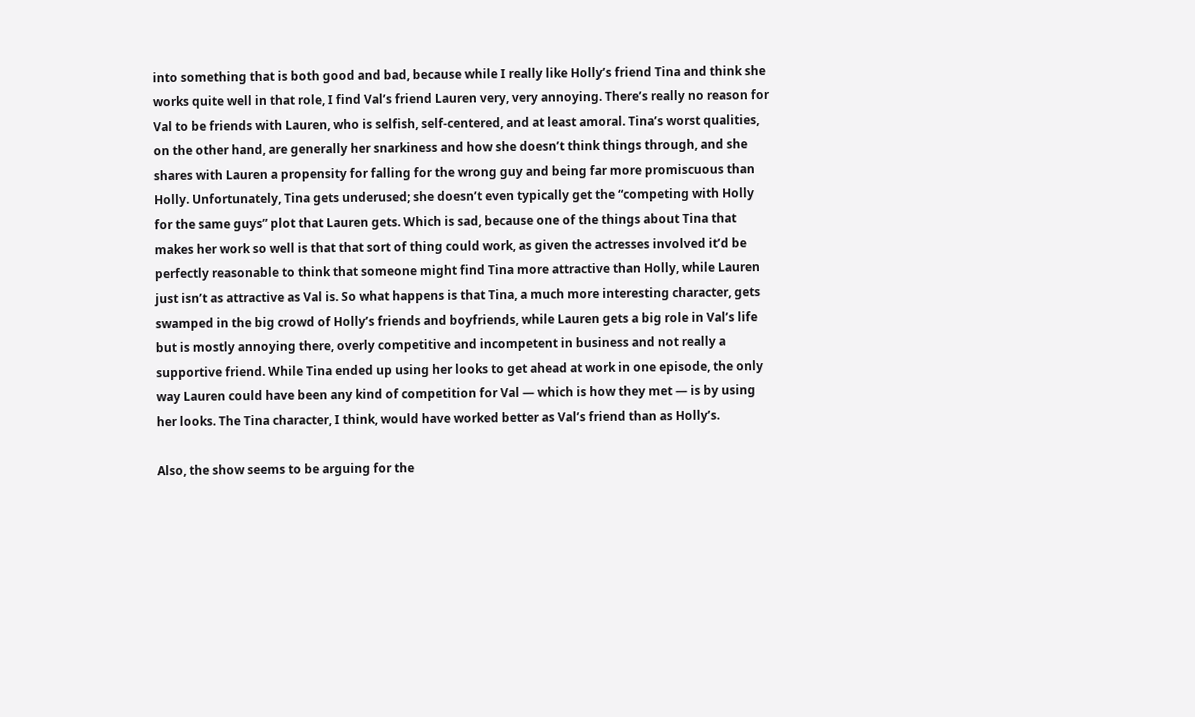into something that is both good and bad, because while I really like Holly’s friend Tina and think she works quite well in that role, I find Val’s friend Lauren very, very annoying. There’s really no reason for Val to be friends with Lauren, who is selfish, self-centered, and at least amoral. Tina’s worst qualities, on the other hand, are generally her snarkiness and how she doesn’t think things through, and she shares with Lauren a propensity for falling for the wrong guy and being far more promiscuous than Holly. Unfortunately, Tina gets underused; she doesn’t even typically get the “competing with Holly for the same guys” plot that Lauren gets. Which is sad, because one of the things about Tina that makes her work so well is that that sort of thing could work, as given the actresses involved it’d be perfectly reasonable to think that someone might find Tina more attractive than Holly, while Lauren just isn’t as attractive as Val is. So what happens is that Tina, a much more interesting character, gets swamped in the big crowd of Holly’s friends and boyfriends, while Lauren gets a big role in Val’s life but is mostly annoying there, overly competitive and incompetent in business and not really a supportive friend. While Tina ended up using her looks to get ahead at work in one episode, the only way Lauren could have been any kind of competition for Val — which is how they met — is by using her looks. The Tina character, I think, would have worked better as Val’s friend than as Holly’s.

Also, the show seems to be arguing for the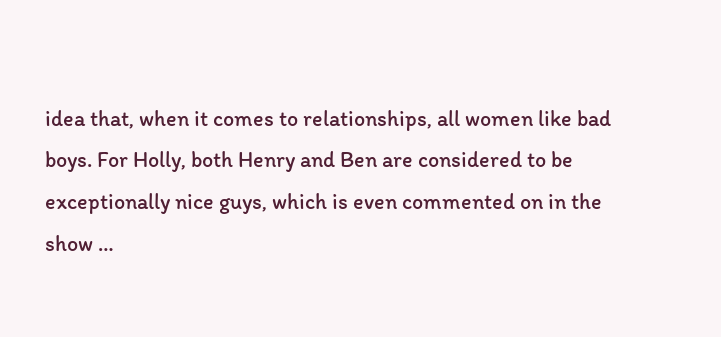idea that, when it comes to relationships, all women like bad boys. For Holly, both Henry and Ben are considered to be exceptionally nice guys, which is even commented on in the show …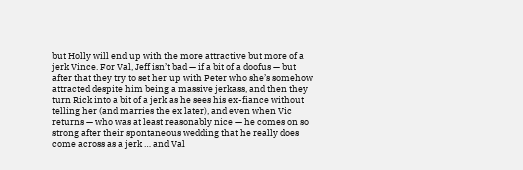but Holly will end up with the more attractive but more of a jerk Vince. For Val, Jeff isn’t bad — if a bit of a doofus — but after that they try to set her up with Peter who she’s somehow attracted despite him being a massive jerkass, and then they turn Rick into a bit of a jerk as he sees his ex-fiance without telling her (and marries the ex later), and even when Vic returns — who was at least reasonably nice — he comes on so strong after their spontaneous wedding that he really does come across as a jerk … and Val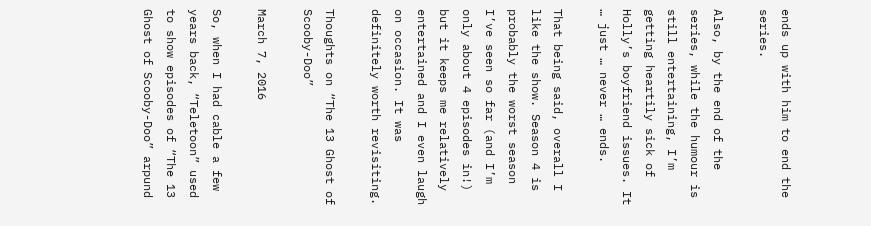ends up with him to end the series.

Also, by the end of the series, while the humour is still entertaining, I’m getting heartily sick of Holly’s boyfriend issues. It … just … never … ends.

That being said, overall I like the show. Season 4 is probably the worst season I’ve seen so far (and I’m only about 4 episodes in!) but it keeps me relatively entertained and I even laugh on occasion. It was definitely worth revisiting.

Thoughts on “The 13 Ghost of Scooby-Doo”

March 7, 2016

So, when I had cable a few years back, “Teletoon” used to show episodes of “The 13 Ghost of Scooby-Doo” arpund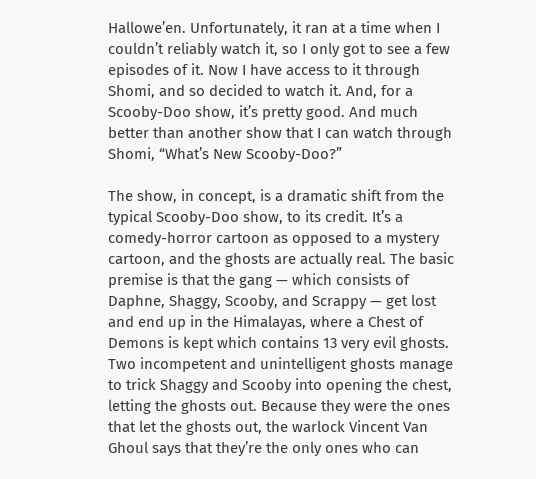Hallowe’en. Unfortunately, it ran at a time when I couldn’t reliably watch it, so I only got to see a few episodes of it. Now I have access to it through Shomi, and so decided to watch it. And, for a Scooby-Doo show, it’s pretty good. And much better than another show that I can watch through Shomi, “What’s New Scooby-Doo?”

The show, in concept, is a dramatic shift from the typical Scooby-Doo show, to its credit. It’s a comedy-horror cartoon as opposed to a mystery cartoon, and the ghosts are actually real. The basic premise is that the gang — which consists of Daphne, Shaggy, Scooby, and Scrappy — get lost and end up in the Himalayas, where a Chest of Demons is kept which contains 13 very evil ghosts. Two incompetent and unintelligent ghosts manage to trick Shaggy and Scooby into opening the chest, letting the ghosts out. Because they were the ones that let the ghosts out, the warlock Vincent Van Ghoul says that they’re the only ones who can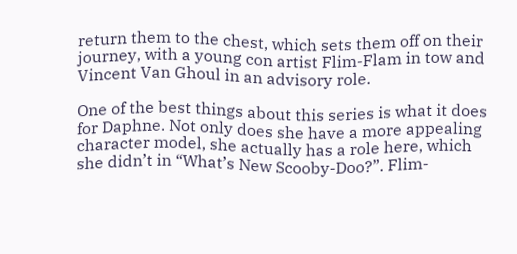return them to the chest, which sets them off on their journey, with a young con artist Flim-Flam in tow and Vincent Van Ghoul in an advisory role.

One of the best things about this series is what it does for Daphne. Not only does she have a more appealing character model, she actually has a role here, which she didn’t in “What’s New Scooby-Doo?”. Flim-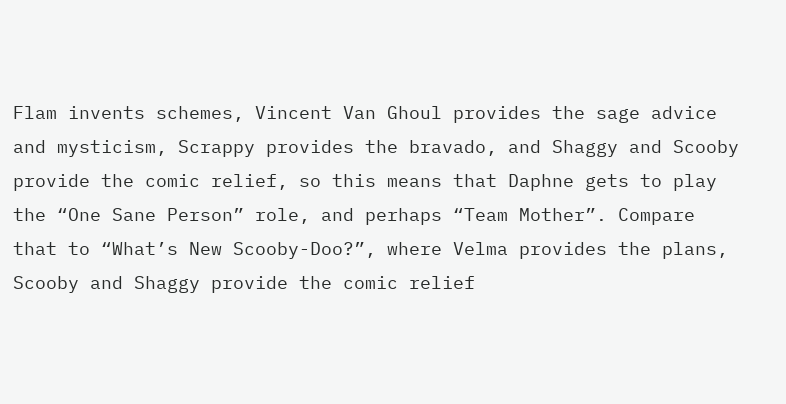Flam invents schemes, Vincent Van Ghoul provides the sage advice and mysticism, Scrappy provides the bravado, and Shaggy and Scooby provide the comic relief, so this means that Daphne gets to play the “One Sane Person” role, and perhaps “Team Mother”. Compare that to “What’s New Scooby-Doo?”, where Velma provides the plans, Scooby and Shaggy provide the comic relief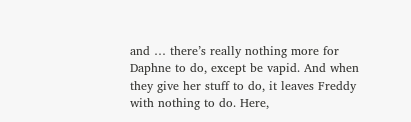and … there’s really nothing more for Daphne to do, except be vapid. And when they give her stuff to do, it leaves Freddy with nothing to do. Here,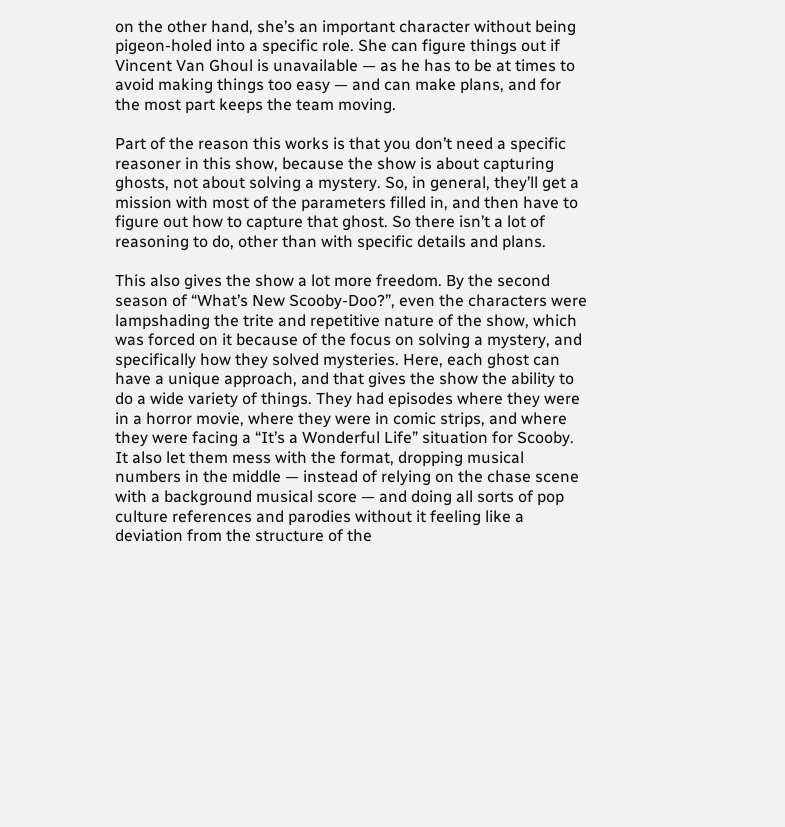on the other hand, she’s an important character without being pigeon-holed into a specific role. She can figure things out if Vincent Van Ghoul is unavailable — as he has to be at times to avoid making things too easy — and can make plans, and for the most part keeps the team moving.

Part of the reason this works is that you don’t need a specific reasoner in this show, because the show is about capturing ghosts, not about solving a mystery. So, in general, they’ll get a mission with most of the parameters filled in, and then have to figure out how to capture that ghost. So there isn’t a lot of reasoning to do, other than with specific details and plans.

This also gives the show a lot more freedom. By the second season of “What’s New Scooby-Doo?”, even the characters were lampshading the trite and repetitive nature of the show, which was forced on it because of the focus on solving a mystery, and specifically how they solved mysteries. Here, each ghost can have a unique approach, and that gives the show the ability to do a wide variety of things. They had episodes where they were in a horror movie, where they were in comic strips, and where they were facing a “It’s a Wonderful Life” situation for Scooby. It also let them mess with the format, dropping musical numbers in the middle — instead of relying on the chase scene with a background musical score — and doing all sorts of pop culture references and parodies without it feeling like a deviation from the structure of the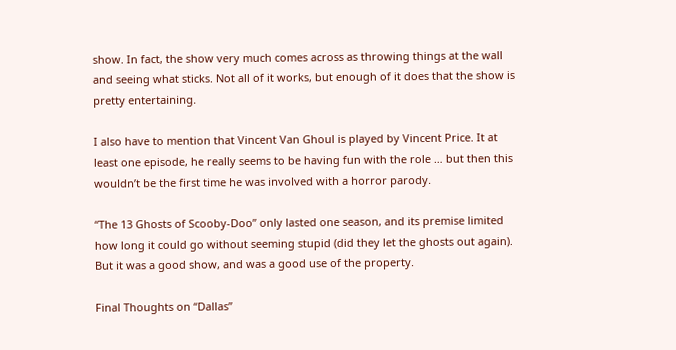show. In fact, the show very much comes across as throwing things at the wall and seeing what sticks. Not all of it works, but enough of it does that the show is pretty entertaining.

I also have to mention that Vincent Van Ghoul is played by Vincent Price. It at least one episode, he really seems to be having fun with the role … but then this wouldn’t be the first time he was involved with a horror parody.

“The 13 Ghosts of Scooby-Doo” only lasted one season, and its premise limited how long it could go without seeming stupid (did they let the ghosts out again). But it was a good show, and was a good use of the property.

Final Thoughts on “Dallas”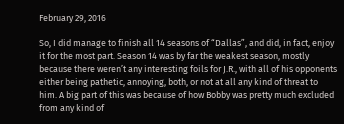February 29, 2016

So, I did manage to finish all 14 seasons of “Dallas”, and did, in fact, enjoy it for the most part. Season 14 was by far the weakest season, mostly because there weren’t any interesting foils for J.R., with all of his opponents either being pathetic, annoying, both, or not at all any kind of threat to him. A big part of this was because of how Bobby was pretty much excluded from any kind of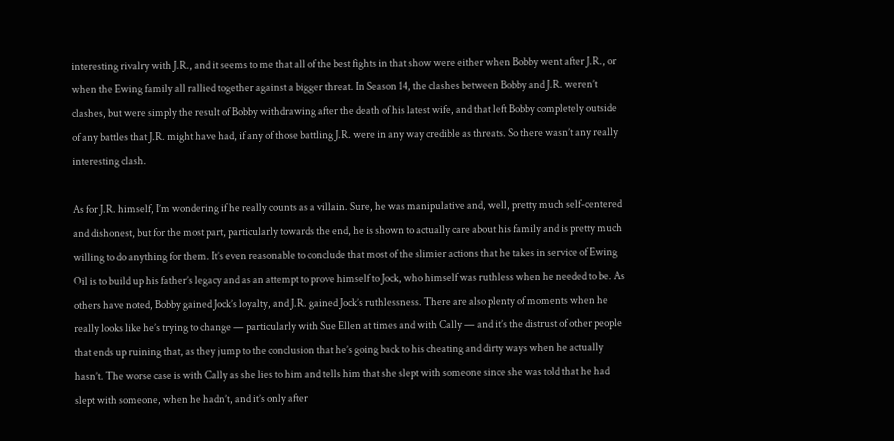interesting rivalry with J.R., and it seems to me that all of the best fights in that show were either when Bobby went after J.R., or when the Ewing family all rallied together against a bigger threat. In Season 14, the clashes between Bobby and J.R. weren’t clashes, but were simply the result of Bobby withdrawing after the death of his latest wife, and that left Bobby completely outside of any battles that J.R. might have had, if any of those battling J.R. were in any way credible as threats. So there wasn’t any really interesting clash.

As for J.R. himself, I’m wondering if he really counts as a villain. Sure, he was manipulative and, well, pretty much self-centered and dishonest, but for the most part, particularly towards the end, he is shown to actually care about his family and is pretty much willing to do anything for them. It’s even reasonable to conclude that most of the slimier actions that he takes in service of Ewing Oil is to build up his father’s legacy and as an attempt to prove himself to Jock, who himself was ruthless when he needed to be. As others have noted, Bobby gained Jock’s loyalty, and J.R. gained Jock’s ruthlessness. There are also plenty of moments when he really looks like he’s trying to change — particularly with Sue Ellen at times and with Cally — and it’s the distrust of other people that ends up ruining that, as they jump to the conclusion that he’s going back to his cheating and dirty ways when he actually hasn’t. The worse case is with Cally as she lies to him and tells him that she slept with someone since she was told that he had slept with someone, when he hadn’t, and it’s only after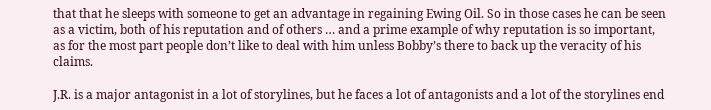that that he sleeps with someone to get an advantage in regaining Ewing Oil. So in those cases he can be seen as a victim, both of his reputation and of others … and a prime example of why reputation is so important, as for the most part people don’t like to deal with him unless Bobby’s there to back up the veracity of his claims.

J.R. is a major antagonist in a lot of storylines, but he faces a lot of antagonists and a lot of the storylines end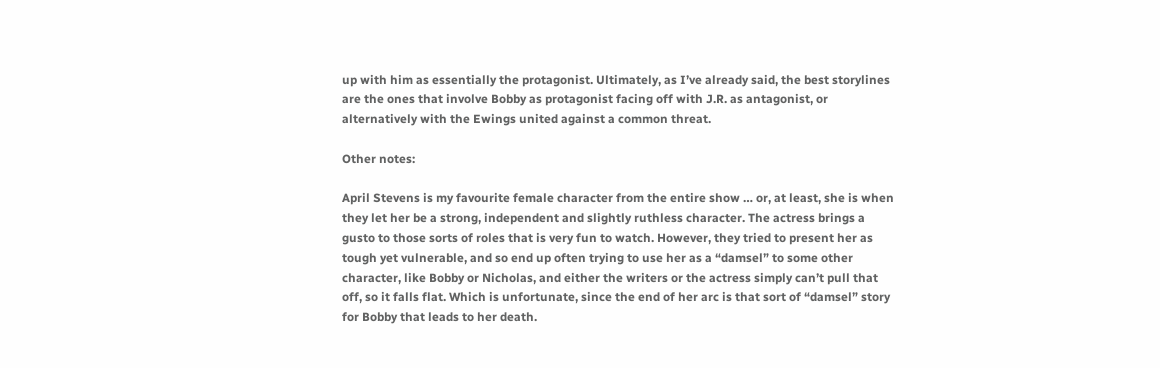up with him as essentially the protagonist. Ultimately, as I’ve already said, the best storylines are the ones that involve Bobby as protagonist facing off with J.R. as antagonist, or alternatively with the Ewings united against a common threat.

Other notes:

April Stevens is my favourite female character from the entire show … or, at least, she is when they let her be a strong, independent and slightly ruthless character. The actress brings a gusto to those sorts of roles that is very fun to watch. However, they tried to present her as tough yet vulnerable, and so end up often trying to use her as a “damsel” to some other character, like Bobby or Nicholas, and either the writers or the actress simply can’t pull that off, so it falls flat. Which is unfortunate, since the end of her arc is that sort of “damsel” story for Bobby that leads to her death.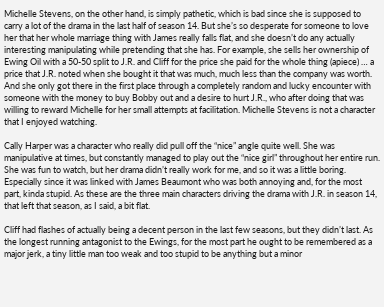Michelle Stevens, on the other hand, is simply pathetic, which is bad since she is supposed to carry a lot of the drama in the last half of season 14. But she’s so desperate for someone to love her that her whole marriage thing with James really falls flat, and she doesn’t do any actually interesting manipulating while pretending that she has. For example, she sells her ownership of Ewing Oil with a 50-50 split to J.R. and Cliff for the price she paid for the whole thing (apiece) … a price that J.R. noted when she bought it that was much, much less than the company was worth. And she only got there in the first place through a completely random and lucky encounter with someone with the money to buy Bobby out and a desire to hurt J.R., who after doing that was willing to reward Michelle for her small attempts at facilitation. Michelle Stevens is not a character that I enjoyed watching.

Cally Harper was a character who really did pull off the “nice” angle quite well. She was manipulative at times, but constantly managed to play out the “nice girl” throughout her entire run. She was fun to watch, but her drama didn’t really work for me, and so it was a little boring. Especially since it was linked with James Beaumont who was both annoying and, for the most part, kinda stupid. As these are the three main characters driving the drama with J.R. in season 14, that left that season, as I said, a bit flat.

Cliff had flashes of actually being a decent person in the last few seasons, but they didn’t last. As the longest running antagonist to the Ewings, for the most part he ought to be remembered as a major jerk, a tiny little man too weak and too stupid to be anything but a minor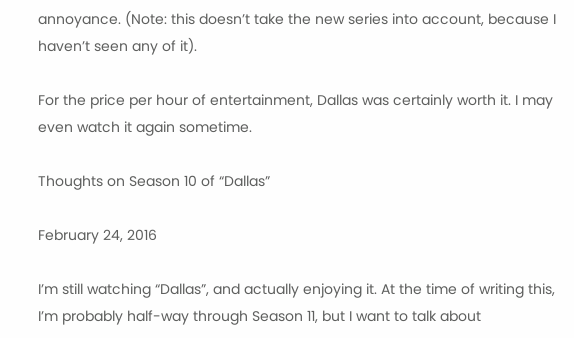annoyance. (Note: this doesn’t take the new series into account, because I haven’t seen any of it).

For the price per hour of entertainment, Dallas was certainly worth it. I may even watch it again sometime.

Thoughts on Season 10 of “Dallas”

February 24, 2016

I’m still watching “Dallas”, and actually enjoying it. At the time of writing this, I’m probably half-way through Season 11, but I want to talk about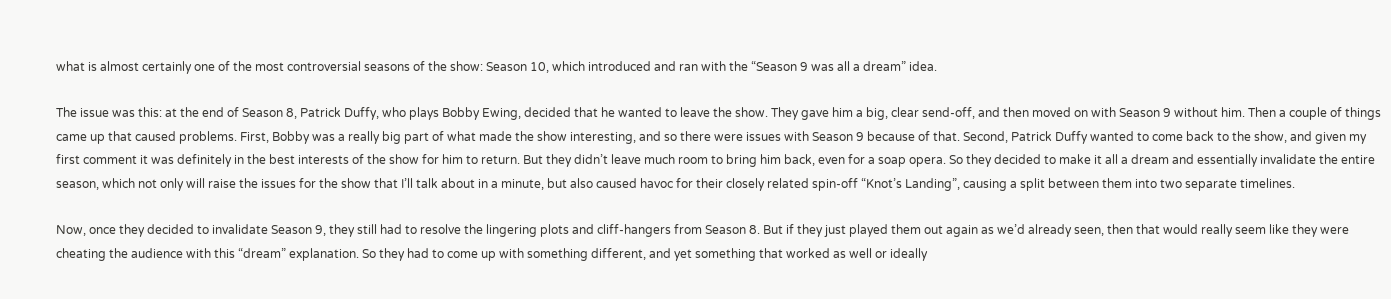what is almost certainly one of the most controversial seasons of the show: Season 10, which introduced and ran with the “Season 9 was all a dream” idea.

The issue was this: at the end of Season 8, Patrick Duffy, who plays Bobby Ewing, decided that he wanted to leave the show. They gave him a big, clear send-off, and then moved on with Season 9 without him. Then a couple of things came up that caused problems. First, Bobby was a really big part of what made the show interesting, and so there were issues with Season 9 because of that. Second, Patrick Duffy wanted to come back to the show, and given my first comment it was definitely in the best interests of the show for him to return. But they didn’t leave much room to bring him back, even for a soap opera. So they decided to make it all a dream and essentially invalidate the entire season, which not only will raise the issues for the show that I’ll talk about in a minute, but also caused havoc for their closely related spin-off “Knot’s Landing”, causing a split between them into two separate timelines.

Now, once they decided to invalidate Season 9, they still had to resolve the lingering plots and cliff-hangers from Season 8. But if they just played them out again as we’d already seen, then that would really seem like they were cheating the audience with this “dream” explanation. So they had to come up with something different, and yet something that worked as well or ideally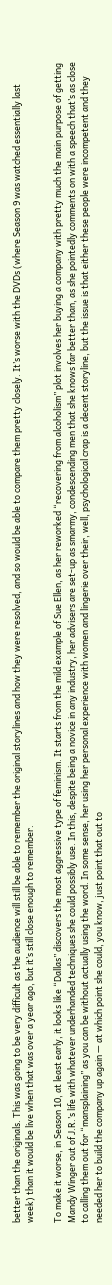better than the originals. This was going to be very difficult as the audience will still be able to remember the original storylines and how they were resolved, and so would be able to compare them pretty closely. It’s worse with the DVDs (where Season 9 was watched essentially last week) than it would be live when that was over a year ago, but it’s still close enough to remember.

To make it worse, in Season 10, at least early, it looks like “Dallas” discovers the most aggressive type of feminism. It starts from the mild example of Sue Ellen, as her reworked “recovering from alcoholism” plot involves her buying a company with pretty much the main purpose of getting Mandy Winger out of J.R.’s life with whatever underhanded techniques she could possibly use. In this, despite being a novice in any industry, her advisers are set-up as smarmy, condescending men that she knows far better than, as she pointedly comments on with a speech that’s as close to calling them out for “mansplaining” as you can be without actually using the word. In some sense, her using her personal experience with women and lingerie over their, well, psychological crap is a decent storyline, but the issue is that either these people were incompetent and they needed her to build the company up again — at which point she could, you know, just point that out to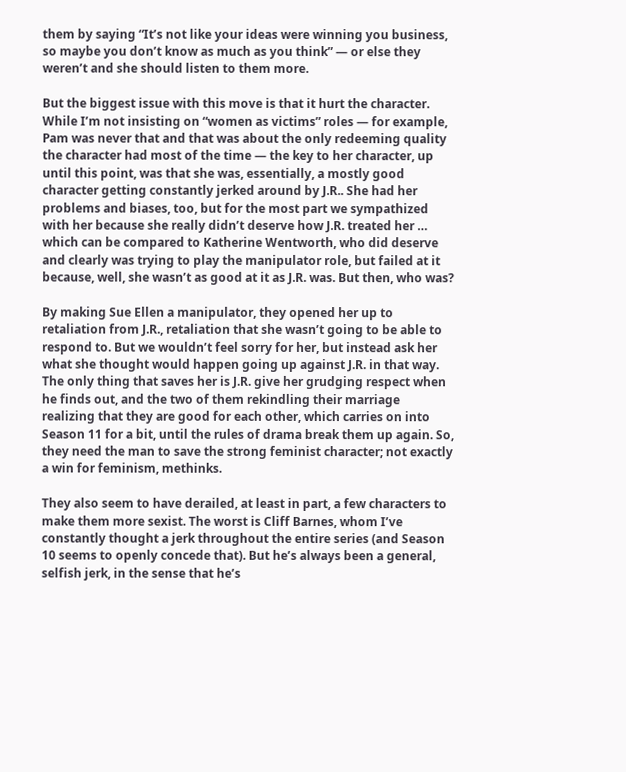them by saying “It’s not like your ideas were winning you business, so maybe you don’t know as much as you think” — or else they weren’t and she should listen to them more.

But the biggest issue with this move is that it hurt the character. While I’m not insisting on “women as victims” roles — for example, Pam was never that and that was about the only redeeming quality the character had most of the time — the key to her character, up until this point, was that she was, essentially, a mostly good character getting constantly jerked around by J.R.. She had her problems and biases, too, but for the most part we sympathized with her because she really didn’t deserve how J.R. treated her … which can be compared to Katherine Wentworth, who did deserve and clearly was trying to play the manipulator role, but failed at it because, well, she wasn’t as good at it as J.R. was. But then, who was?

By making Sue Ellen a manipulator, they opened her up to retaliation from J.R., retaliation that she wasn’t going to be able to respond to. But we wouldn’t feel sorry for her, but instead ask her what she thought would happen going up against J.R. in that way. The only thing that saves her is J.R. give her grudging respect when he finds out, and the two of them rekindling their marriage realizing that they are good for each other, which carries on into Season 11 for a bit, until the rules of drama break them up again. So, they need the man to save the strong feminist character; not exactly a win for feminism, methinks.

They also seem to have derailed, at least in part, a few characters to make them more sexist. The worst is Cliff Barnes, whom I’ve constantly thought a jerk throughout the entire series (and Season 10 seems to openly concede that). But he’s always been a general, selfish jerk, in the sense that he’s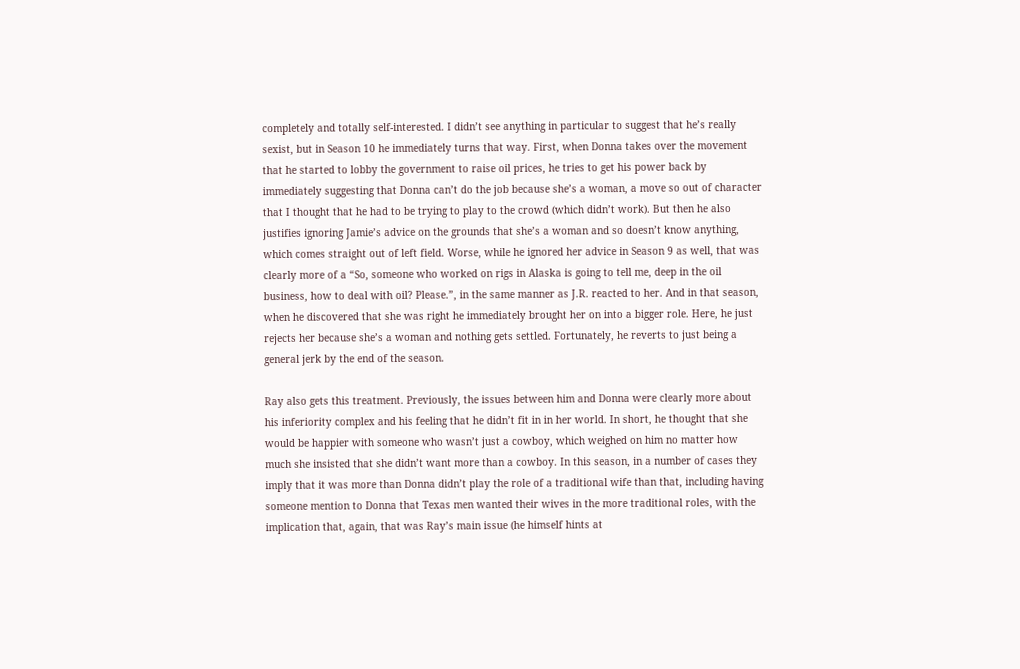completely and totally self-interested. I didn’t see anything in particular to suggest that he’s really sexist, but in Season 10 he immediately turns that way. First, when Donna takes over the movement that he started to lobby the government to raise oil prices, he tries to get his power back by immediately suggesting that Donna can’t do the job because she’s a woman, a move so out of character that I thought that he had to be trying to play to the crowd (which didn’t work). But then he also justifies ignoring Jamie’s advice on the grounds that she’s a woman and so doesn’t know anything, which comes straight out of left field. Worse, while he ignored her advice in Season 9 as well, that was clearly more of a “So, someone who worked on rigs in Alaska is going to tell me, deep in the oil business, how to deal with oil? Please.”, in the same manner as J.R. reacted to her. And in that season, when he discovered that she was right he immediately brought her on into a bigger role. Here, he just rejects her because she’s a woman and nothing gets settled. Fortunately, he reverts to just being a general jerk by the end of the season.

Ray also gets this treatment. Previously, the issues between him and Donna were clearly more about his inferiority complex and his feeling that he didn’t fit in in her world. In short, he thought that she would be happier with someone who wasn’t just a cowboy, which weighed on him no matter how much she insisted that she didn’t want more than a cowboy. In this season, in a number of cases they imply that it was more than Donna didn’t play the role of a traditional wife than that, including having someone mention to Donna that Texas men wanted their wives in the more traditional roles, with the implication that, again, that was Ray’s main issue (he himself hints at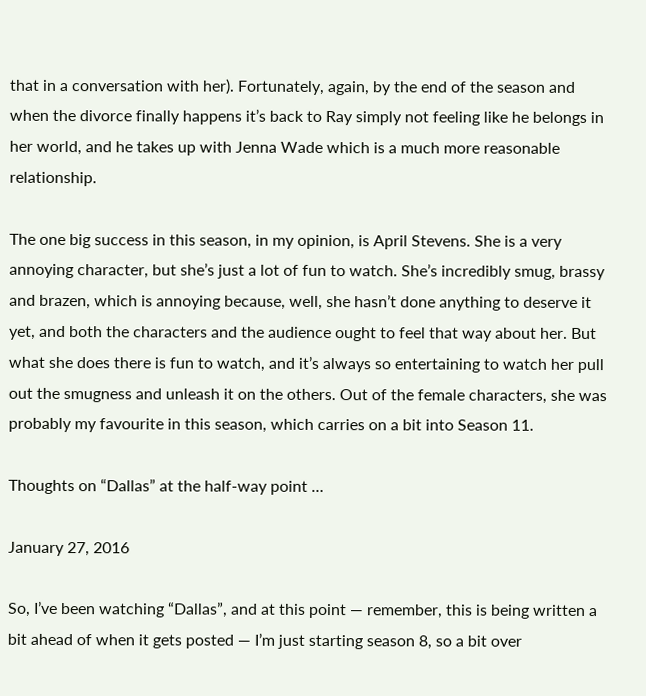that in a conversation with her). Fortunately, again, by the end of the season and when the divorce finally happens it’s back to Ray simply not feeling like he belongs in her world, and he takes up with Jenna Wade which is a much more reasonable relationship.

The one big success in this season, in my opinion, is April Stevens. She is a very annoying character, but she’s just a lot of fun to watch. She’s incredibly smug, brassy and brazen, which is annoying because, well, she hasn’t done anything to deserve it yet, and both the characters and the audience ought to feel that way about her. But what she does there is fun to watch, and it’s always so entertaining to watch her pull out the smugness and unleash it on the others. Out of the female characters, she was probably my favourite in this season, which carries on a bit into Season 11.

Thoughts on “Dallas” at the half-way point …

January 27, 2016

So, I’ve been watching “Dallas”, and at this point — remember, this is being written a bit ahead of when it gets posted — I’m just starting season 8, so a bit over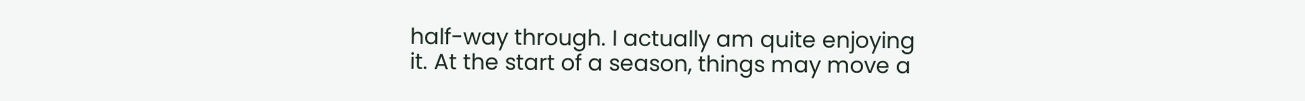half-way through. I actually am quite enjoying it. At the start of a season, things may move a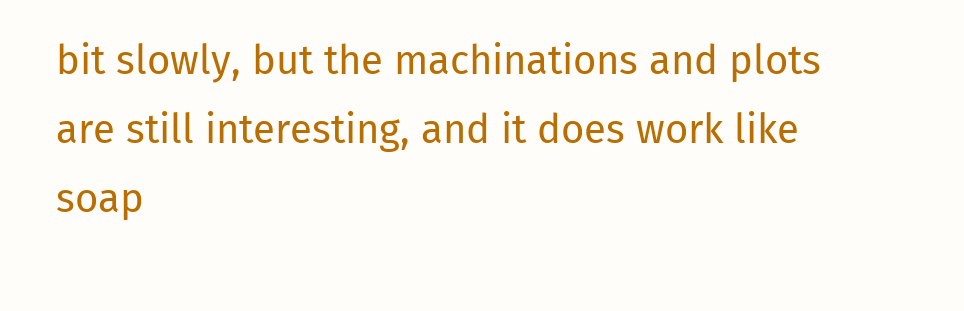bit slowly, but the machinations and plots are still interesting, and it does work like soap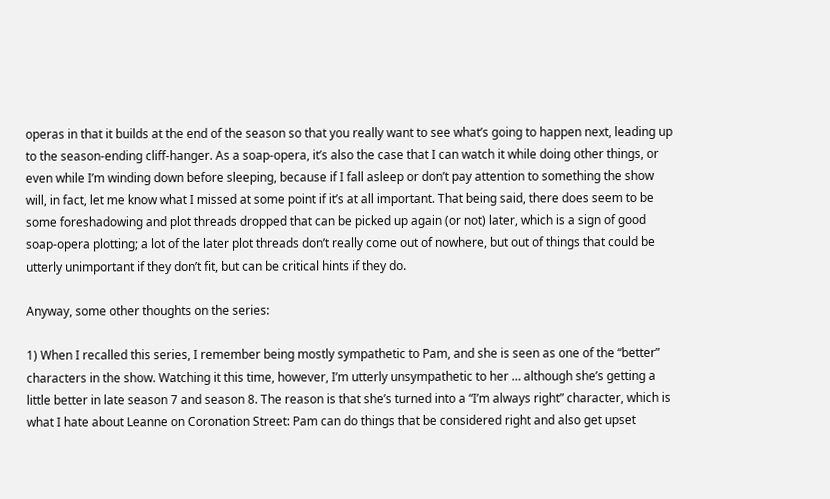operas in that it builds at the end of the season so that you really want to see what’s going to happen next, leading up to the season-ending cliff-hanger. As a soap-opera, it’s also the case that I can watch it while doing other things, or even while I’m winding down before sleeping, because if I fall asleep or don’t pay attention to something the show will, in fact, let me know what I missed at some point if it’s at all important. That being said, there does seem to be some foreshadowing and plot threads dropped that can be picked up again (or not) later, which is a sign of good soap-opera plotting; a lot of the later plot threads don’t really come out of nowhere, but out of things that could be utterly unimportant if they don’t fit, but can be critical hints if they do.

Anyway, some other thoughts on the series:

1) When I recalled this series, I remember being mostly sympathetic to Pam, and she is seen as one of the “better” characters in the show. Watching it this time, however, I’m utterly unsympathetic to her … although she’s getting a little better in late season 7 and season 8. The reason is that she’s turned into a “I’m always right” character, which is what I hate about Leanne on Coronation Street: Pam can do things that be considered right and also get upset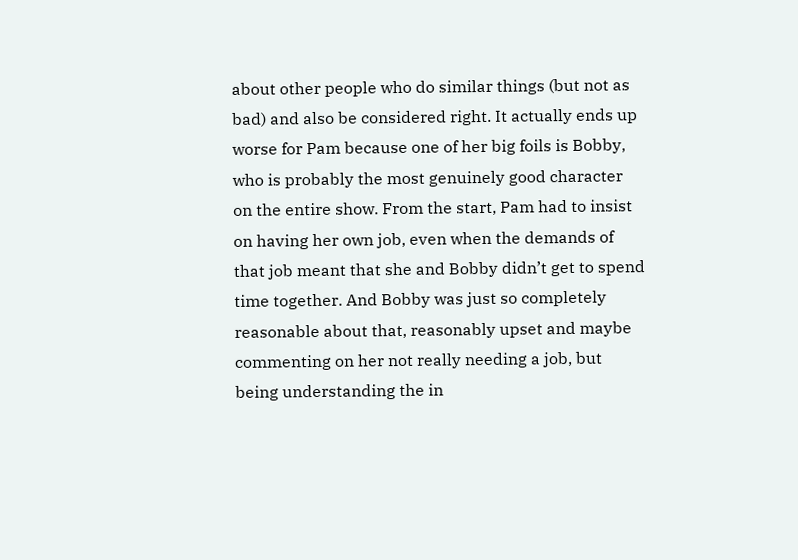about other people who do similar things (but not as bad) and also be considered right. It actually ends up worse for Pam because one of her big foils is Bobby, who is probably the most genuinely good character on the entire show. From the start, Pam had to insist on having her own job, even when the demands of that job meant that she and Bobby didn’t get to spend time together. And Bobby was just so completely reasonable about that, reasonably upset and maybe commenting on her not really needing a job, but being understanding the in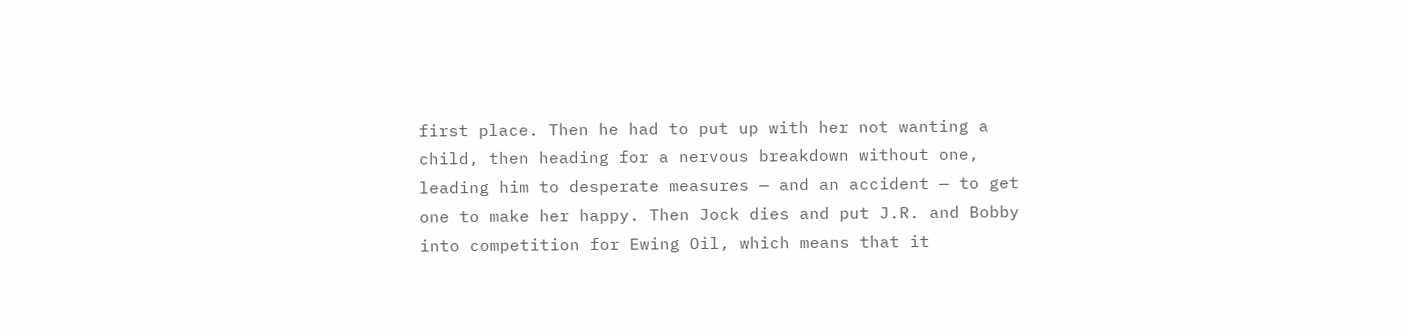first place. Then he had to put up with her not wanting a child, then heading for a nervous breakdown without one, leading him to desperate measures — and an accident — to get one to make her happy. Then Jock dies and put J.R. and Bobby into competition for Ewing Oil, which means that it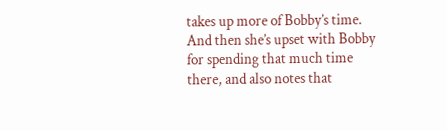takes up more of Bobby’s time. And then she’s upset with Bobby for spending that much time there, and also notes that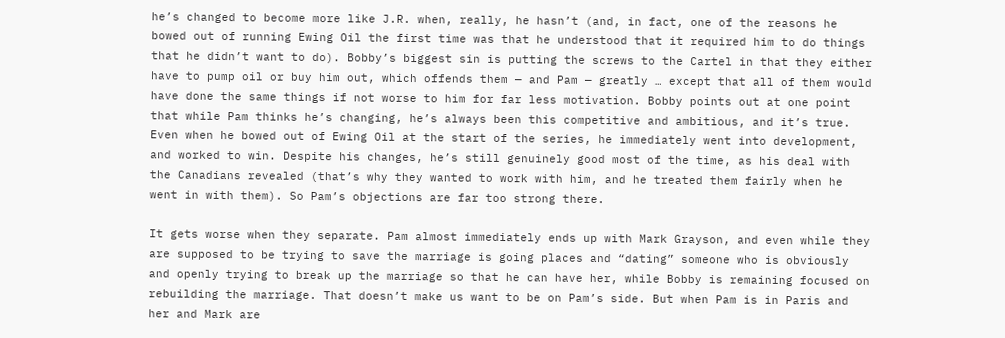he’s changed to become more like J.R. when, really, he hasn’t (and, in fact, one of the reasons he bowed out of running Ewing Oil the first time was that he understood that it required him to do things that he didn’t want to do). Bobby’s biggest sin is putting the screws to the Cartel in that they either have to pump oil or buy him out, which offends them — and Pam — greatly … except that all of them would have done the same things if not worse to him for far less motivation. Bobby points out at one point that while Pam thinks he’s changing, he’s always been this competitive and ambitious, and it’s true. Even when he bowed out of Ewing Oil at the start of the series, he immediately went into development, and worked to win. Despite his changes, he’s still genuinely good most of the time, as his deal with the Canadians revealed (that’s why they wanted to work with him, and he treated them fairly when he went in with them). So Pam’s objections are far too strong there.

It gets worse when they separate. Pam almost immediately ends up with Mark Grayson, and even while they are supposed to be trying to save the marriage is going places and “dating” someone who is obviously and openly trying to break up the marriage so that he can have her, while Bobby is remaining focused on rebuilding the marriage. That doesn’t make us want to be on Pam’s side. But when Pam is in Paris and her and Mark are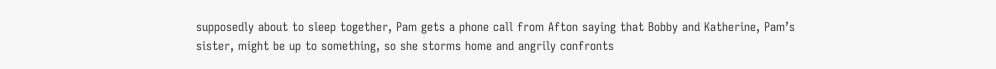supposedly about to sleep together, Pam gets a phone call from Afton saying that Bobby and Katherine, Pam’s sister, might be up to something, so she storms home and angrily confronts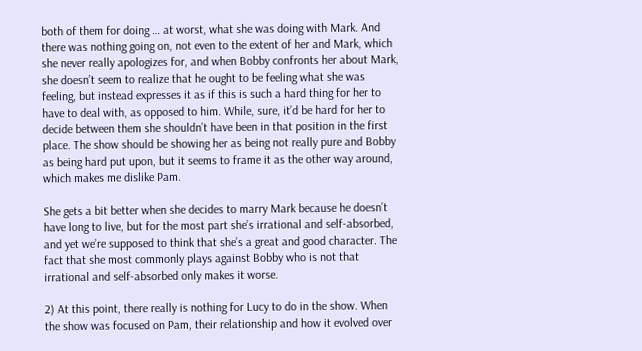both of them for doing … at worst, what she was doing with Mark. And there was nothing going on, not even to the extent of her and Mark, which she never really apologizes for, and when Bobby confronts her about Mark, she doesn’t seem to realize that he ought to be feeling what she was feeling, but instead expresses it as if this is such a hard thing for her to have to deal with, as opposed to him. While, sure, it’d be hard for her to decide between them she shouldn’t have been in that position in the first place. The show should be showing her as being not really pure and Bobby as being hard put upon, but it seems to frame it as the other way around, which makes me dislike Pam.

She gets a bit better when she decides to marry Mark because he doesn’t have long to live, but for the most part she’s irrational and self-absorbed, and yet we’re supposed to think that she’s a great and good character. The fact that she most commonly plays against Bobby who is not that irrational and self-absorbed only makes it worse.

2) At this point, there really is nothing for Lucy to do in the show. When the show was focused on Pam, their relationship and how it evolved over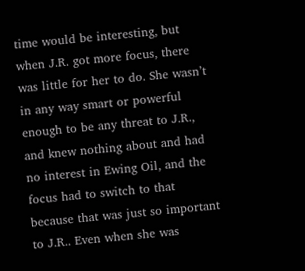time would be interesting, but when J.R. got more focus, there was little for her to do. She wasn’t in any way smart or powerful enough to be any threat to J.R., and knew nothing about and had no interest in Ewing Oil, and the focus had to switch to that because that was just so important to J.R.. Even when she was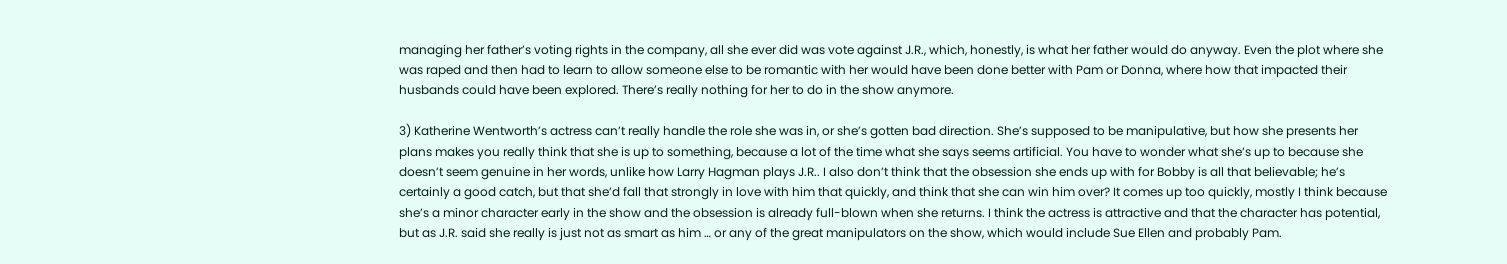managing her father’s voting rights in the company, all she ever did was vote against J.R., which, honestly, is what her father would do anyway. Even the plot where she was raped and then had to learn to allow someone else to be romantic with her would have been done better with Pam or Donna, where how that impacted their husbands could have been explored. There’s really nothing for her to do in the show anymore.

3) Katherine Wentworth’s actress can’t really handle the role she was in, or she’s gotten bad direction. She’s supposed to be manipulative, but how she presents her plans makes you really think that she is up to something, because a lot of the time what she says seems artificial. You have to wonder what she’s up to because she doesn’t seem genuine in her words, unlike how Larry Hagman plays J.R.. I also don’t think that the obsession she ends up with for Bobby is all that believable; he’s certainly a good catch, but that she’d fall that strongly in love with him that quickly, and think that she can win him over? It comes up too quickly, mostly I think because she’s a minor character early in the show and the obsession is already full-blown when she returns. I think the actress is attractive and that the character has potential, but as J.R. said she really is just not as smart as him … or any of the great manipulators on the show, which would include Sue Ellen and probably Pam.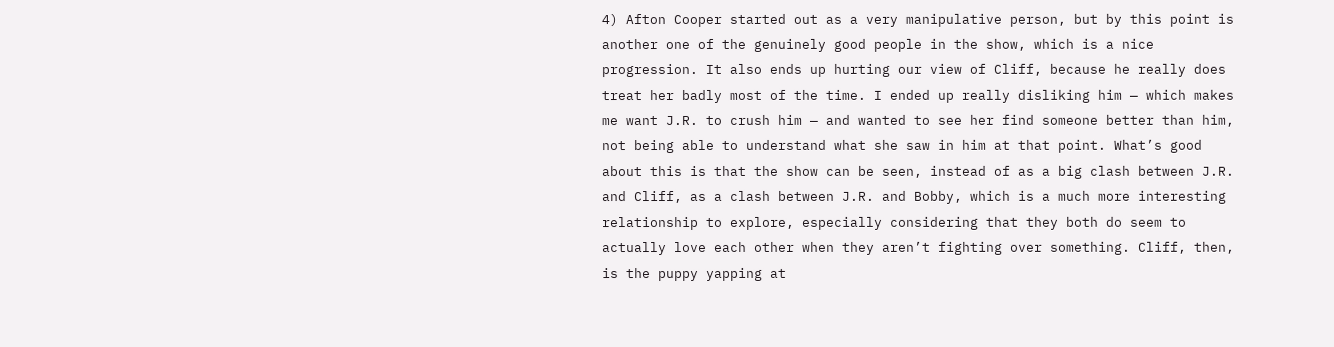4) Afton Cooper started out as a very manipulative person, but by this point is another one of the genuinely good people in the show, which is a nice progression. It also ends up hurting our view of Cliff, because he really does treat her badly most of the time. I ended up really disliking him — which makes me want J.R. to crush him — and wanted to see her find someone better than him, not being able to understand what she saw in him at that point. What’s good about this is that the show can be seen, instead of as a big clash between J.R. and Cliff, as a clash between J.R. and Bobby, which is a much more interesting relationship to explore, especially considering that they both do seem to actually love each other when they aren’t fighting over something. Cliff, then, is the puppy yapping at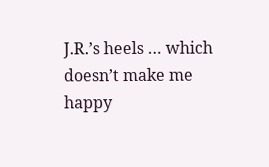J.R.’s heels … which doesn’t make me happy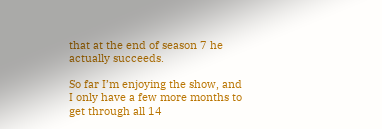that at the end of season 7 he actually succeeds.

So far I’m enjoying the show, and I only have a few more months to get through all 14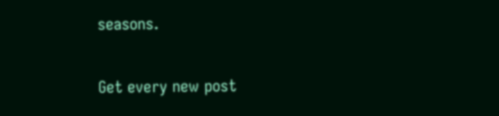seasons.


Get every new post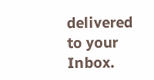delivered to your Inbox.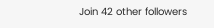Join 42 other followers